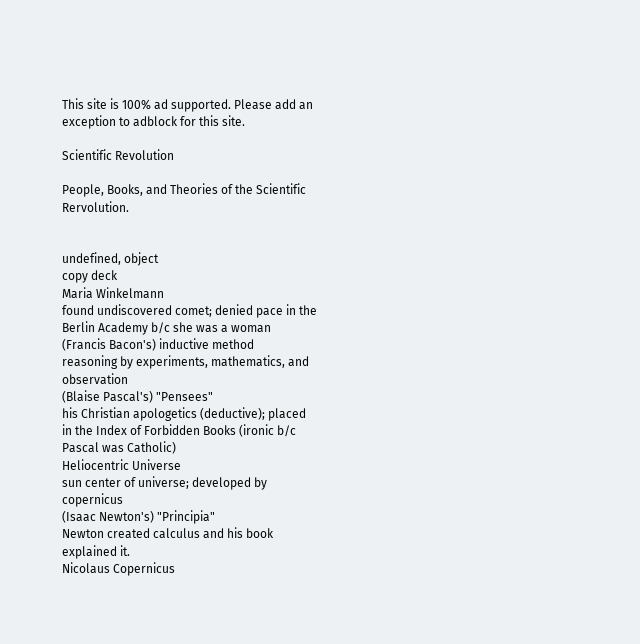This site is 100% ad supported. Please add an exception to adblock for this site.

Scientific Revolution

People, Books, and Theories of the Scientific Rervolution.


undefined, object
copy deck
Maria Winkelmann
found undiscovered comet; denied pace in the Berlin Academy b/c she was a woman
(Francis Bacon's) inductive method
reasoning by experiments, mathematics, and observation
(Blaise Pascal's) "Pensees"
his Christian apologetics (deductive); placed in the Index of Forbidden Books (ironic b/c Pascal was Catholic)
Heliocentric Universe
sun center of universe; developed by copernicus
(Isaac Newton's) "Principia"
Newton created calculus and his book explained it.
Nicolaus Copernicus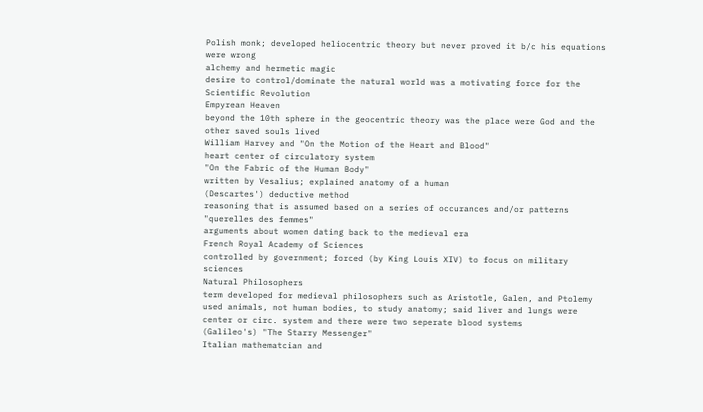Polish monk; developed heliocentric theory but never proved it b/c his equations were wrong
alchemy and hermetic magic
desire to control/dominate the natural world was a motivating force for the Scientific Revolution
Empyrean Heaven
beyond the 10th sphere in the geocentric theory was the place were God and the other saved souls lived
William Harvey and "On the Motion of the Heart and Blood"
heart center of circulatory system
"On the Fabric of the Human Body"
written by Vesalius; explained anatomy of a human
(Descartes') deductive method
reasoning that is assumed based on a series of occurances and/or patterns
"querelles des femmes"
arguments about women dating back to the medieval era
French Royal Academy of Sciences
controlled by government; forced (by King Louis XIV) to focus on military sciences
Natural Philosophers
term developed for medieval philosophers such as Aristotle, Galen, and Ptolemy
used animals, not human bodies, to study anatomy; said liver and lungs were center or circ. system and there were two seperate blood systems
(Galileo's) "The Starry Messenger"
Italian mathematcian and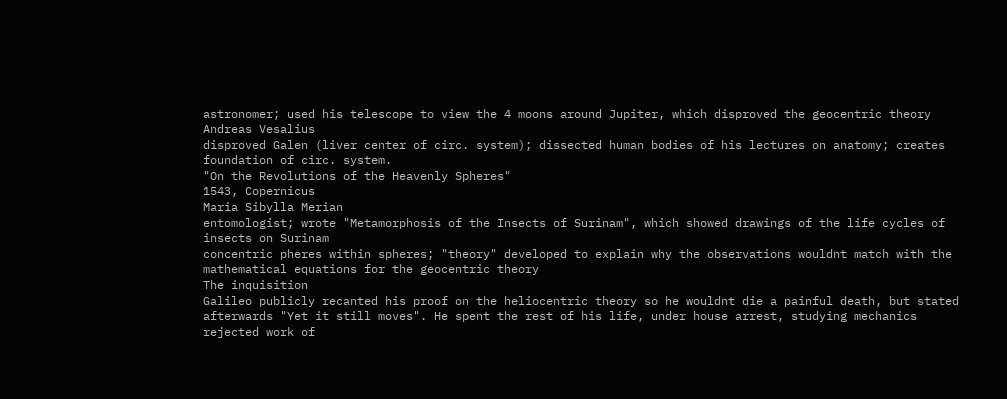astronomer; used his telescope to view the 4 moons around Jupiter, which disproved the geocentric theory
Andreas Vesalius
disproved Galen (liver center of circ. system); dissected human bodies of his lectures on anatomy; creates foundation of circ. system.
"On the Revolutions of the Heavenly Spheres"
1543, Copernicus
Maria Sibylla Merian
entomologist; wrote "Metamorphosis of the Insects of Surinam", which showed drawings of the life cycles of insects on Surinam
concentric pheres within spheres; "theory" developed to explain why the observations wouldnt match with the mathematical equations for the geocentric theory
The inquisition
Galileo publicly recanted his proof on the heliocentric theory so he wouldnt die a painful death, but stated afterwards "Yet it still moves". He spent the rest of his life, under house arrest, studying mechanics
rejected work of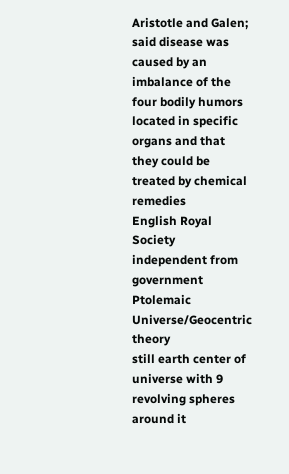Aristotle and Galen; said disease was caused by an imbalance of the four bodily humors located in specific organs and that they could be treated by chemical remedies
English Royal Society
independent from government
Ptolemaic Universe/Geocentric theory
still earth center of universe with 9 revolving spheres around it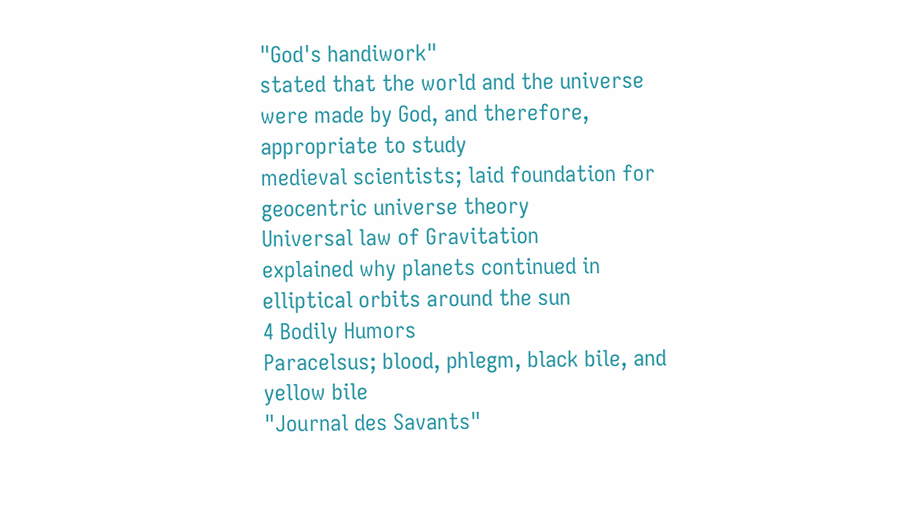"God's handiwork"
stated that the world and the universe were made by God, and therefore, appropriate to study
medieval scientists; laid foundation for geocentric universe theory
Universal law of Gravitation
explained why planets continued in elliptical orbits around the sun
4 Bodily Humors
Paracelsus; blood, phlegm, black bile, and yellow bile
"Journal des Savants"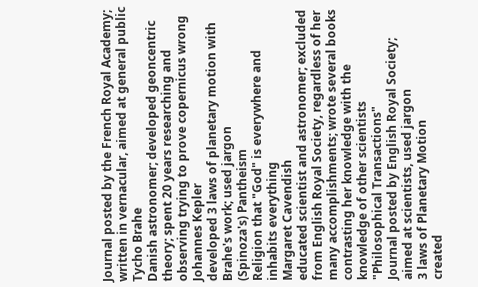Journal posted by the French Royal Academy; written in vernacular, aimed at general public
Tycho Brahe
Danish astronomer; developed geoncentric theory; spent 20 years researching and observing trying to prove copernicus wrong
Johannes Kepler
developed 3 laws of planetary motion with Brahe's work; used jargon
(Spinoza's) Pantheism
Religion that "God" is everywhere and inhabits everything
Margaret Cavendish
educated scientist and astronomer; excluded from English Royal Society, regardless of her many accomplishments; wrote several books contrasting her knowledge with the knowledge of other scientists
"Philosophical Transactions"
Journal posted by English Royal Society; aimed at scientists, used jargon
3 laws of Planetary Motion
created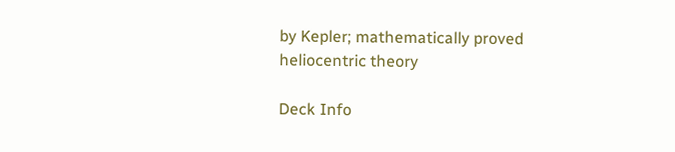by Kepler; mathematically proved heliocentric theory

Deck Info